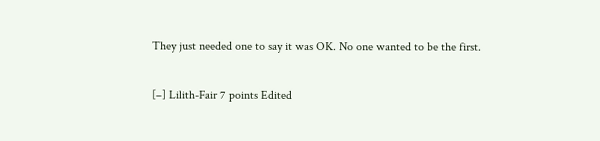They just needed one to say it was OK. No one wanted to be the first.

[–] Lilith-Fair 7 points Edited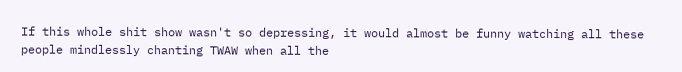If this whole shit show wasn't so depressing, it would almost be funny watching all these people mindlessly chanting TWAW when all the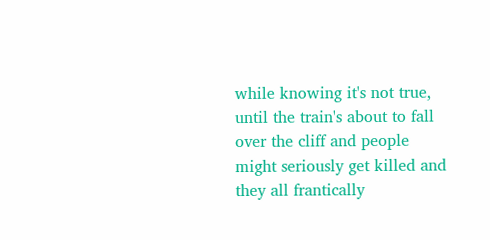while knowing it's not true, until the train's about to fall over the cliff and people might seriously get killed and they all frantically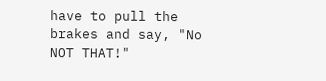have to pull the brakes and say, "No NOT THAT!"